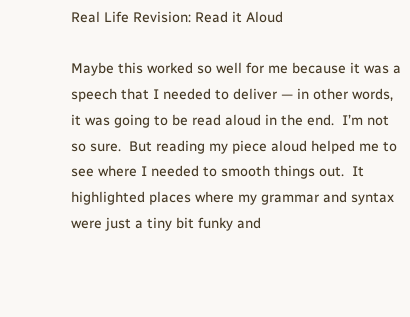Real Life Revision: Read it Aloud

Maybe this worked so well for me because it was a speech that I needed to deliver — in other words, it was going to be read aloud in the end.  I’m not so sure.  But reading my piece aloud helped me to see where I needed to smooth things out.  It highlighted places where my grammar and syntax were just a tiny bit funky and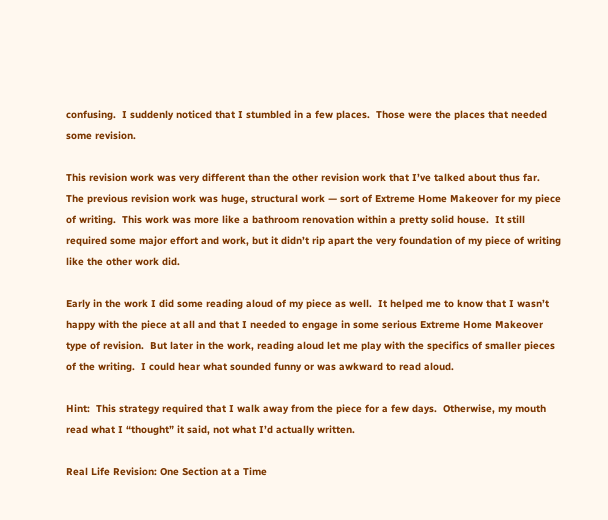confusing.  I suddenly noticed that I stumbled in a few places.  Those were the places that needed some revision.

This revision work was very different than the other revision work that I’ve talked about thus far.  The previous revision work was huge, structural work — sort of Extreme Home Makeover for my piece of writing.  This work was more like a bathroom renovation within a pretty solid house.  It still required some major effort and work, but it didn’t rip apart the very foundation of my piece of writing like the other work did.

Early in the work I did some reading aloud of my piece as well.  It helped me to know that I wasn’t happy with the piece at all and that I needed to engage in some serious Extreme Home Makeover type of revision.  But later in the work, reading aloud let me play with the specifics of smaller pieces of the writing.  I could hear what sounded funny or was awkward to read aloud.

Hint:  This strategy required that I walk away from the piece for a few days.  Otherwise, my mouth read what I “thought” it said, not what I’d actually written.

Real Life Revision: One Section at a Time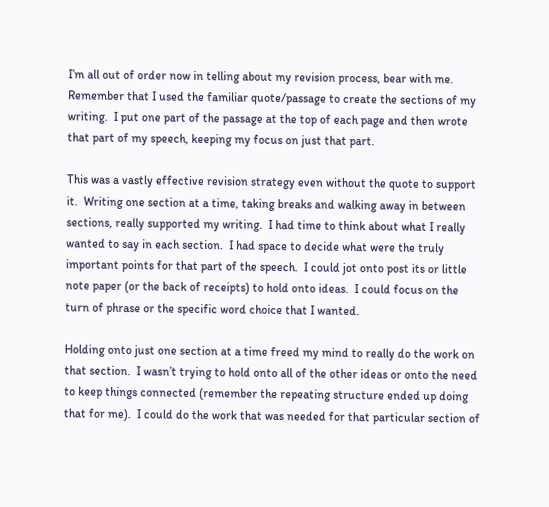I’m all out of order now in telling about my revision process, bear with me.  Remember that I used the familiar quote/passage to create the sections of my writing.  I put one part of the passage at the top of each page and then wrote that part of my speech, keeping my focus on just that part.

This was a vastly effective revision strategy even without the quote to support it.  Writing one section at a time, taking breaks and walking away in between sections, really supported my writing.  I had time to think about what I really wanted to say in each section.  I had space to decide what were the truly important points for that part of the speech.  I could jot onto post its or little note paper (or the back of receipts) to hold onto ideas.  I could focus on the turn of phrase or the specific word choice that I wanted.

Holding onto just one section at a time freed my mind to really do the work on that section.  I wasn’t trying to hold onto all of the other ideas or onto the need to keep things connected (remember the repeating structure ended up doing that for me).  I could do the work that was needed for that particular section of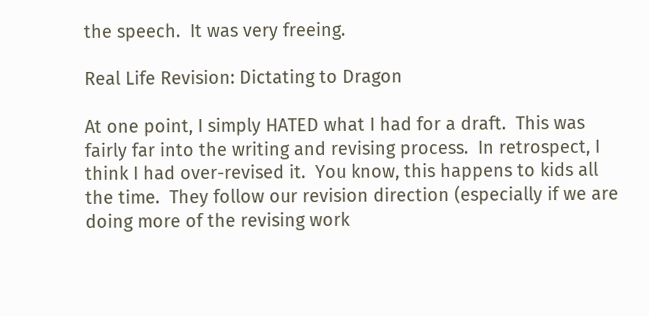the speech.  It was very freeing.

Real Life Revision: Dictating to Dragon

At one point, I simply HATED what I had for a draft.  This was fairly far into the writing and revising process.  In retrospect, I think I had over-revised it.  You know, this happens to kids all the time.  They follow our revision direction (especially if we are doing more of the revising work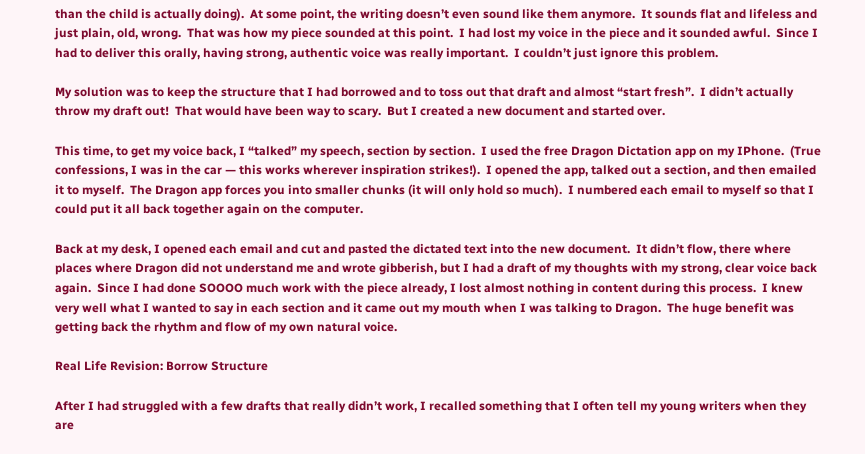than the child is actually doing).  At some point, the writing doesn’t even sound like them anymore.  It sounds flat and lifeless and just plain, old, wrong.  That was how my piece sounded at this point.  I had lost my voice in the piece and it sounded awful.  Since I had to deliver this orally, having strong, authentic voice was really important.  I couldn’t just ignore this problem.

My solution was to keep the structure that I had borrowed and to toss out that draft and almost “start fresh”.  I didn’t actually throw my draft out!  That would have been way to scary.  But I created a new document and started over.

This time, to get my voice back, I “talked” my speech, section by section.  I used the free Dragon Dictation app on my IPhone.  (True confessions, I was in the car — this works wherever inspiration strikes!).  I opened the app, talked out a section, and then emailed it to myself.  The Dragon app forces you into smaller chunks (it will only hold so much).  I numbered each email to myself so that I could put it all back together again on the computer.

Back at my desk, I opened each email and cut and pasted the dictated text into the new document.  It didn’t flow, there where places where Dragon did not understand me and wrote gibberish, but I had a draft of my thoughts with my strong, clear voice back again.  Since I had done SOOOO much work with the piece already, I lost almost nothing in content during this process.  I knew very well what I wanted to say in each section and it came out my mouth when I was talking to Dragon.  The huge benefit was getting back the rhythm and flow of my own natural voice.

Real Life Revision: Borrow Structure

After I had struggled with a few drafts that really didn’t work, I recalled something that I often tell my young writers when they are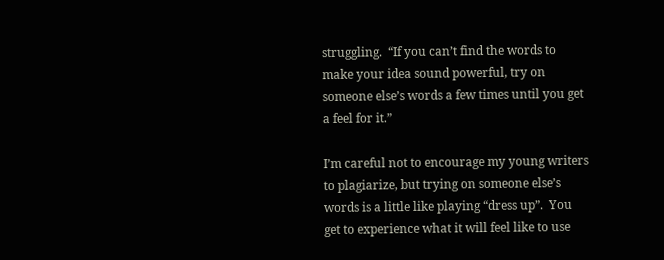struggling.  “If you can’t find the words to make your idea sound powerful, try on someone else’s words a few times until you get a feel for it.”

I’m careful not to encourage my young writers to plagiarize, but trying on someone else’s words is a little like playing “dress up”.  You get to experience what it will feel like to use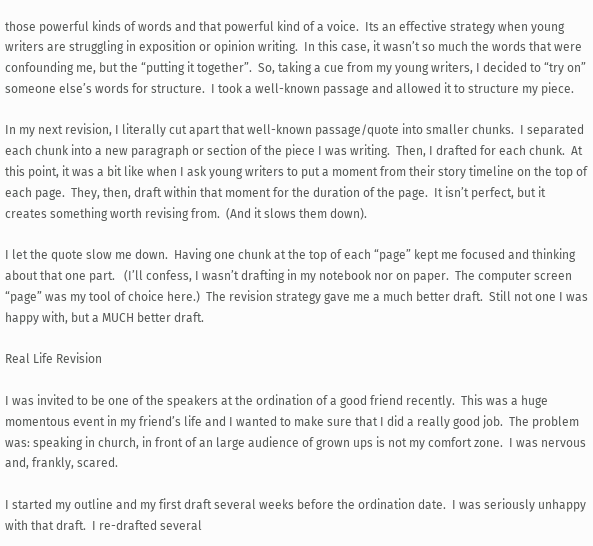those powerful kinds of words and that powerful kind of a voice.  Its an effective strategy when young writers are struggling in exposition or opinion writing.  In this case, it wasn’t so much the words that were confounding me, but the “putting it together”.  So, taking a cue from my young writers, I decided to “try on” someone else’s words for structure.  I took a well-known passage and allowed it to structure my piece.

In my next revision, I literally cut apart that well-known passage/quote into smaller chunks.  I separated each chunk into a new paragraph or section of the piece I was writing.  Then, I drafted for each chunk.  At this point, it was a bit like when I ask young writers to put a moment from their story timeline on the top of each page.  They, then, draft within that moment for the duration of the page.  It isn’t perfect, but it creates something worth revising from.  (And it slows them down).

I let the quote slow me down.  Having one chunk at the top of each “page” kept me focused and thinking about that one part.   (I’ll confess, I wasn’t drafting in my notebook nor on paper.  The computer screen “page” was my tool of choice here.)  The revision strategy gave me a much better draft.  Still not one I was happy with, but a MUCH better draft.

Real Life Revision

I was invited to be one of the speakers at the ordination of a good friend recently.  This was a huge momentous event in my friend’s life and I wanted to make sure that I did a really good job.  The problem was: speaking in church, in front of an large audience of grown ups is not my comfort zone.  I was nervous and, frankly, scared.

I started my outline and my first draft several weeks before the ordination date.  I was seriously unhappy with that draft.  I re-drafted several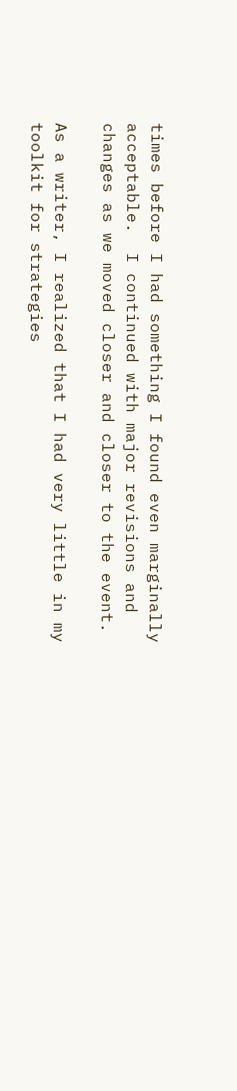times before I had something I found even marginally acceptable.  I continued with major revisions and changes as we moved closer and closer to the event.

As a writer, I realized that I had very little in my toolkit for strategies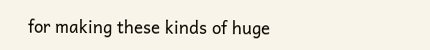for making these kinds of huge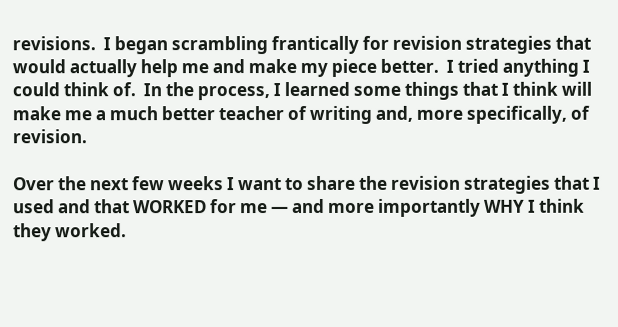revisions.  I began scrambling frantically for revision strategies that would actually help me and make my piece better.  I tried anything I could think of.  In the process, I learned some things that I think will make me a much better teacher of writing and, more specifically, of revision.

Over the next few weeks I want to share the revision strategies that I used and that WORKED for me — and more importantly WHY I think they worked.